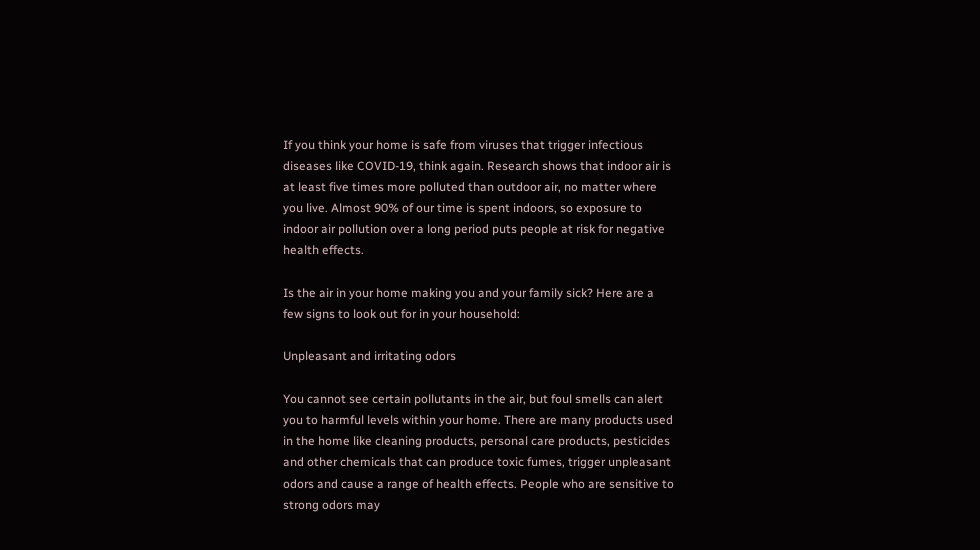If you think your home is safe from viruses that trigger infectious diseases like COVID-19, think again. Research shows that indoor air is at least five times more polluted than outdoor air, no matter where you live. Almost 90% of our time is spent indoors, so exposure to indoor air pollution over a long period puts people at risk for negative health effects.

Is the air in your home making you and your family sick? Here are a few signs to look out for in your household:

Unpleasant and irritating odors

You cannot see certain pollutants in the air, but foul smells can alert you to harmful levels within your home. There are many products used in the home like cleaning products, personal care products, pesticides and other chemicals that can produce toxic fumes, trigger unpleasant odors and cause a range of health effects. People who are sensitive to strong odors may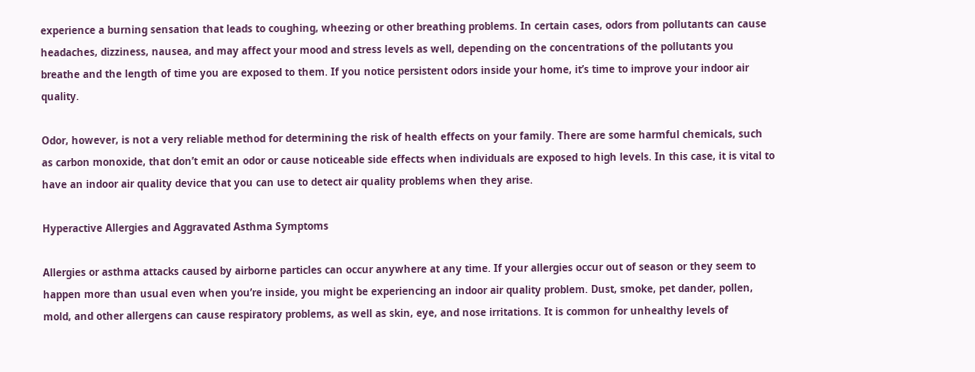experience a burning sensation that leads to coughing, wheezing or other breathing problems. In certain cases, odors from pollutants can cause headaches, dizziness, nausea, and may affect your mood and stress levels as well, depending on the concentrations of the pollutants you breathe and the length of time you are exposed to them. If you notice persistent odors inside your home, it’s time to improve your indoor air quality.

Odor, however, is not a very reliable method for determining the risk of health effects on your family. There are some harmful chemicals, such as carbon monoxide, that don’t emit an odor or cause noticeable side effects when individuals are exposed to high levels. In this case, it is vital to have an indoor air quality device that you can use to detect air quality problems when they arise.

Hyperactive Allergies and Aggravated Asthma Symptoms

Allergies or asthma attacks caused by airborne particles can occur anywhere at any time. If your allergies occur out of season or they seem to happen more than usual even when you’re inside, you might be experiencing an indoor air quality problem. Dust, smoke, pet dander, pollen, mold, and other allergens can cause respiratory problems, as well as skin, eye, and nose irritations. It is common for unhealthy levels of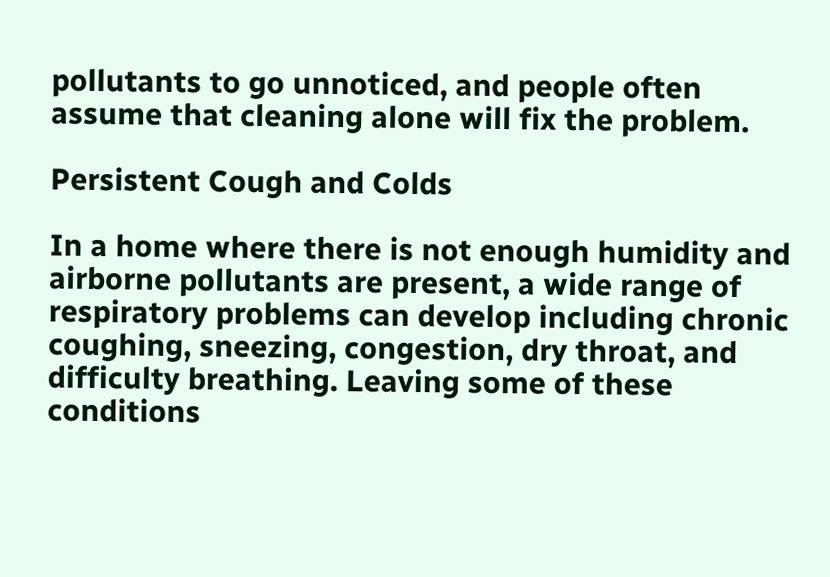pollutants to go unnoticed, and people often assume that cleaning alone will fix the problem.

Persistent Cough and Colds

In a home where there is not enough humidity and airborne pollutants are present, a wide range of respiratory problems can develop including chronic coughing, sneezing, congestion, dry throat, and difficulty breathing. Leaving some of these conditions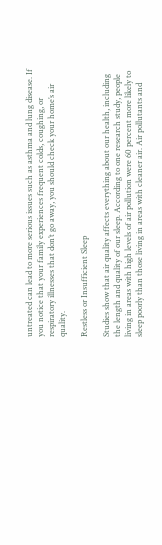untreated can lead to more serious issues such as asthma and lung disease. If you notice that your family experiences frequent colds, coughing, or respiratory illnesses that don’t go away, you should check your home’s air quality.

Restless or Insufficient Sleep

Studies show that air quality affects everything about our health, including the length and quality of our sleep. According to one research study, people living in areas with high levels of air pollution were 60 percent more likely to sleep poorly than those living in areas with cleaner air. Air pollutants and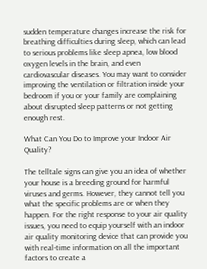sudden temperature changes increase the risk for breathing difficulties during sleep, which can lead to serious problems like sleep apnea, low blood oxygen levels in the brain, and even cardiovascular diseases. You may want to consider improving the ventilation or filtration inside your bedroom if you or your family are complaining about disrupted sleep patterns or not getting enough rest.

What Can You Do to Improve your Indoor Air Quality?

The telltale signs can give you an idea of whether your house is a breeding ground for harmful viruses and germs. However, they cannot tell you what the specific problems are or when they happen. For the right response to your air quality issues, you need to equip yourself with an indoor air quality monitoring device that can provide you with real-time information on all the important factors to create a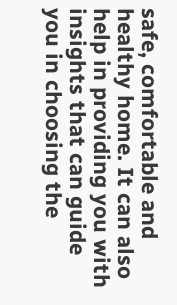safe, comfortable and healthy home. It can also help in providing you with insights that can guide you in choosing the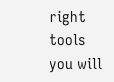right tools you will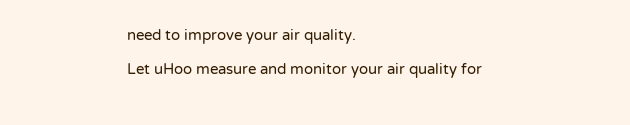need to improve your air quality.

Let uHoo measure and monitor your air quality for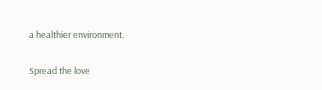a healthier environment.

Spread the love